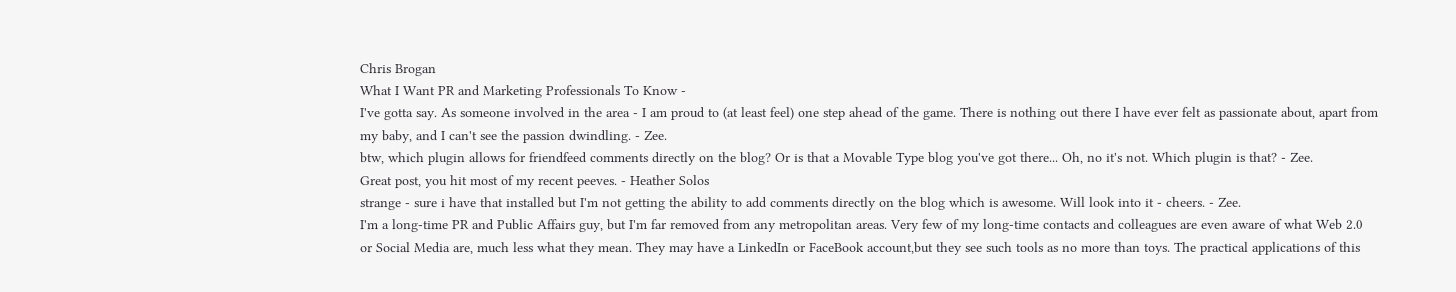Chris Brogan
What I Want PR and Marketing Professionals To Know -
I've gotta say. As someone involved in the area - I am proud to (at least feel) one step ahead of the game. There is nothing out there I have ever felt as passionate about, apart from my baby, and I can't see the passion dwindling. - Zee.
btw, which plugin allows for friendfeed comments directly on the blog? Or is that a Movable Type blog you've got there... Oh, no it's not. Which plugin is that? - Zee.
Great post, you hit most of my recent peeves. - Heather Solos
strange - sure i have that installed but I'm not getting the ability to add comments directly on the blog which is awesome. Will look into it - cheers. - Zee.
I'm a long-time PR and Public Affairs guy, but I'm far removed from any metropolitan areas. Very few of my long-time contacts and colleagues are even aware of what Web 2.0 or Social Media are, much less what they mean. They may have a LinkedIn or FaceBook account,but they see such tools as no more than toys. The practical applications of this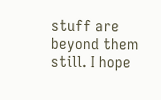stuff are beyond them still. I hope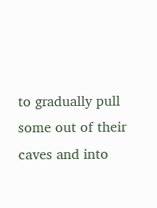to gradually pull some out of their caves and into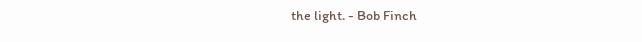the light. - Bob Finch